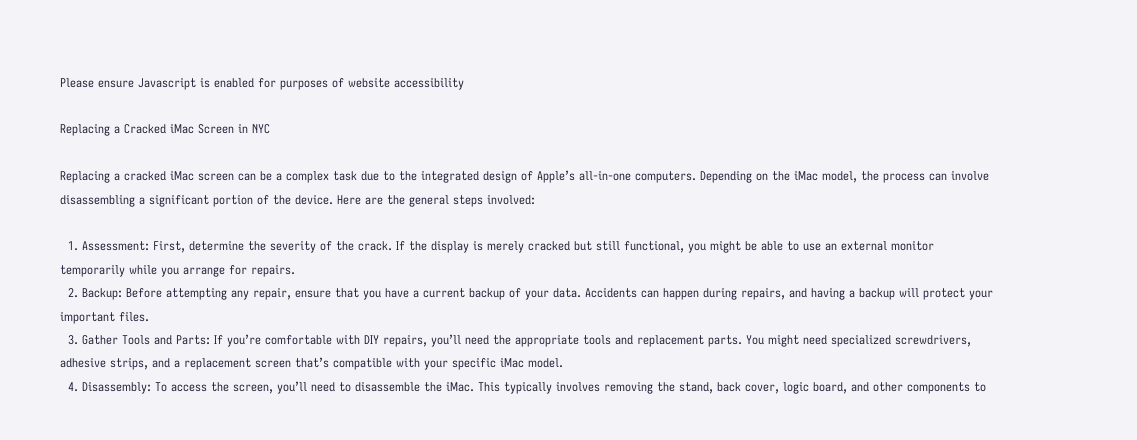Please ensure Javascript is enabled for purposes of website accessibility

Replacing a Cracked iMac Screen in NYC

Replacing a cracked iMac screen can be a complex task due to the integrated design of Apple’s all-in-one computers. Depending on the iMac model, the process can involve disassembling a significant portion of the device. Here are the general steps involved:

  1. Assessment: First, determine the severity of the crack. If the display is merely cracked but still functional, you might be able to use an external monitor temporarily while you arrange for repairs.
  2. Backup: Before attempting any repair, ensure that you have a current backup of your data. Accidents can happen during repairs, and having a backup will protect your important files.
  3. Gather Tools and Parts: If you’re comfortable with DIY repairs, you’ll need the appropriate tools and replacement parts. You might need specialized screwdrivers, adhesive strips, and a replacement screen that’s compatible with your specific iMac model.
  4. Disassembly: To access the screen, you’ll need to disassemble the iMac. This typically involves removing the stand, back cover, logic board, and other components to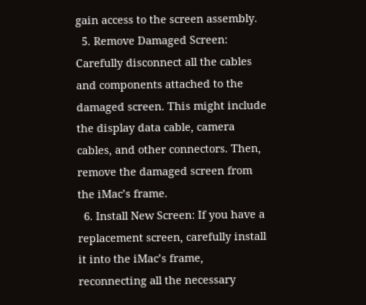gain access to the screen assembly.
  5. Remove Damaged Screen: Carefully disconnect all the cables and components attached to the damaged screen. This might include the display data cable, camera cables, and other connectors. Then, remove the damaged screen from the iMac’s frame.
  6. Install New Screen: If you have a replacement screen, carefully install it into the iMac’s frame, reconnecting all the necessary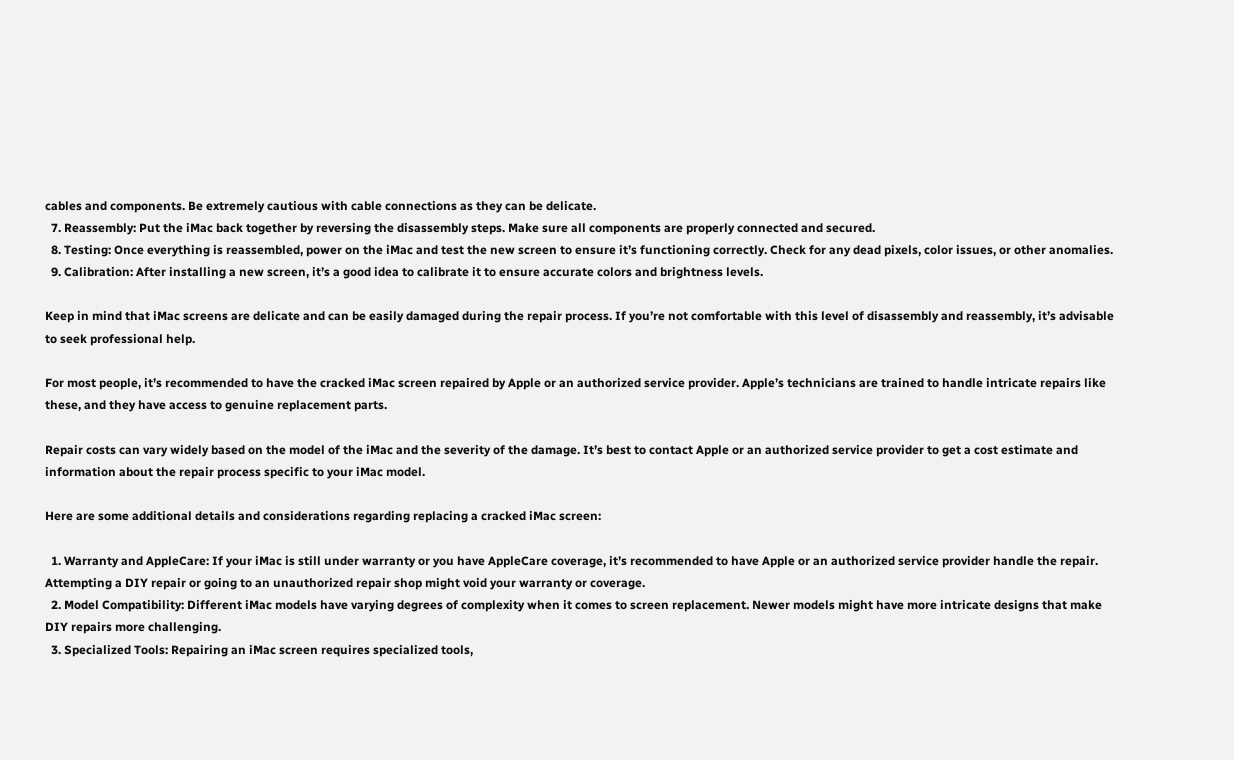cables and components. Be extremely cautious with cable connections as they can be delicate.
  7. Reassembly: Put the iMac back together by reversing the disassembly steps. Make sure all components are properly connected and secured.
  8. Testing: Once everything is reassembled, power on the iMac and test the new screen to ensure it’s functioning correctly. Check for any dead pixels, color issues, or other anomalies.
  9. Calibration: After installing a new screen, it’s a good idea to calibrate it to ensure accurate colors and brightness levels.

Keep in mind that iMac screens are delicate and can be easily damaged during the repair process. If you’re not comfortable with this level of disassembly and reassembly, it’s advisable to seek professional help.

For most people, it’s recommended to have the cracked iMac screen repaired by Apple or an authorized service provider. Apple’s technicians are trained to handle intricate repairs like these, and they have access to genuine replacement parts.

Repair costs can vary widely based on the model of the iMac and the severity of the damage. It’s best to contact Apple or an authorized service provider to get a cost estimate and information about the repair process specific to your iMac model.

Here are some additional details and considerations regarding replacing a cracked iMac screen:

  1. Warranty and AppleCare: If your iMac is still under warranty or you have AppleCare coverage, it’s recommended to have Apple or an authorized service provider handle the repair. Attempting a DIY repair or going to an unauthorized repair shop might void your warranty or coverage.
  2. Model Compatibility: Different iMac models have varying degrees of complexity when it comes to screen replacement. Newer models might have more intricate designs that make DIY repairs more challenging.
  3. Specialized Tools: Repairing an iMac screen requires specialized tools,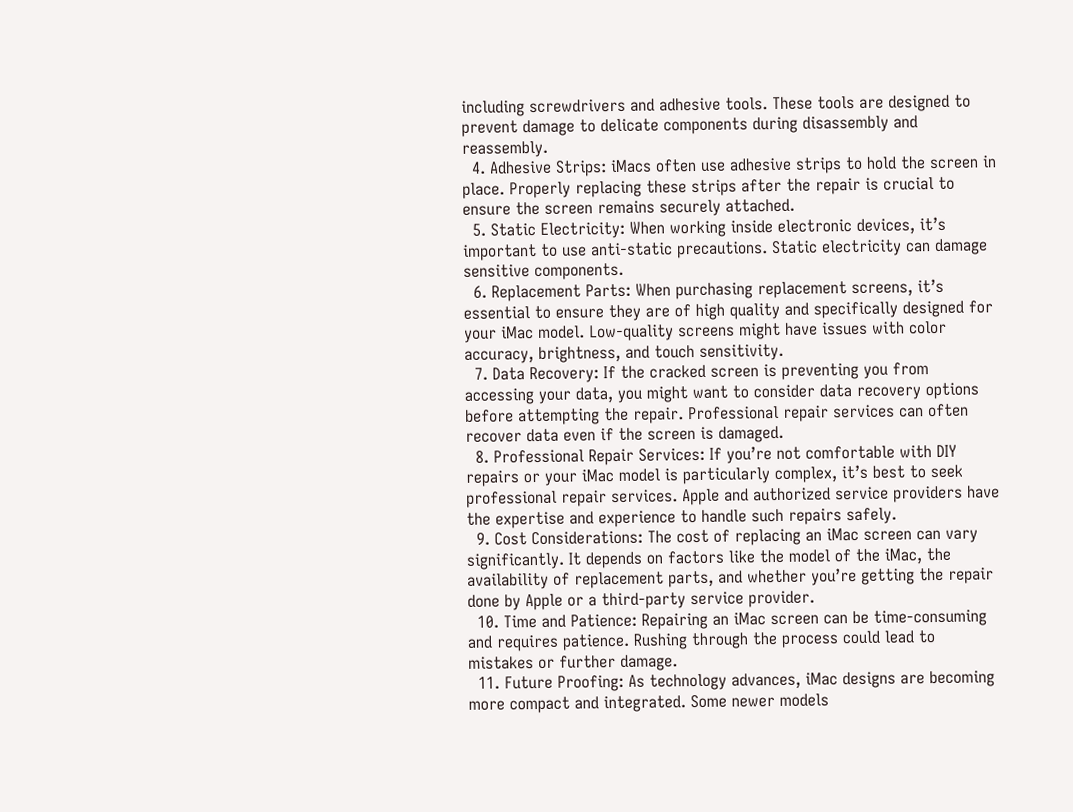including screwdrivers and adhesive tools. These tools are designed to prevent damage to delicate components during disassembly and reassembly.
  4. Adhesive Strips: iMacs often use adhesive strips to hold the screen in place. Properly replacing these strips after the repair is crucial to ensure the screen remains securely attached.
  5. Static Electricity: When working inside electronic devices, it’s important to use anti-static precautions. Static electricity can damage sensitive components.
  6. Replacement Parts: When purchasing replacement screens, it’s essential to ensure they are of high quality and specifically designed for your iMac model. Low-quality screens might have issues with color accuracy, brightness, and touch sensitivity.
  7. Data Recovery: If the cracked screen is preventing you from accessing your data, you might want to consider data recovery options before attempting the repair. Professional repair services can often recover data even if the screen is damaged.
  8. Professional Repair Services: If you’re not comfortable with DIY repairs or your iMac model is particularly complex, it’s best to seek professional repair services. Apple and authorized service providers have the expertise and experience to handle such repairs safely.
  9. Cost Considerations: The cost of replacing an iMac screen can vary significantly. It depends on factors like the model of the iMac, the availability of replacement parts, and whether you’re getting the repair done by Apple or a third-party service provider.
  10. Time and Patience: Repairing an iMac screen can be time-consuming and requires patience. Rushing through the process could lead to mistakes or further damage.
  11. Future Proofing: As technology advances, iMac designs are becoming more compact and integrated. Some newer models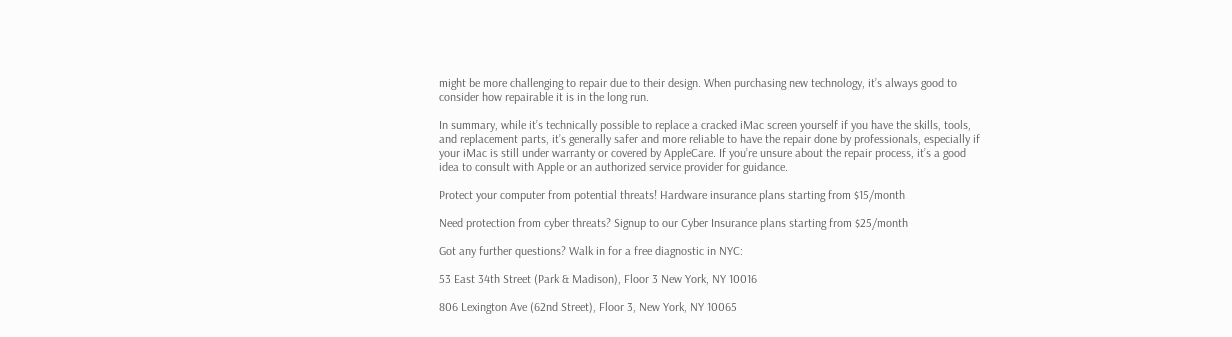might be more challenging to repair due to their design. When purchasing new technology, it’s always good to consider how repairable it is in the long run.

In summary, while it’s technically possible to replace a cracked iMac screen yourself if you have the skills, tools, and replacement parts, it’s generally safer and more reliable to have the repair done by professionals, especially if your iMac is still under warranty or covered by AppleCare. If you’re unsure about the repair process, it’s a good idea to consult with Apple or an authorized service provider for guidance.

Protect your computer from potential threats! Hardware insurance plans starting from $15/month

Need protection from cyber threats? Signup to our Cyber Insurance plans starting from $25/month

Got any further questions? Walk in for a free diagnostic in NYC:

53 East 34th Street (Park & Madison), Floor 3 New York, NY 10016

806 Lexington Ave (62nd Street), Floor 3, New York, NY 10065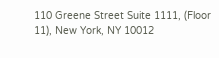110 Greene Street Suite 1111, (Floor 11), New York, NY 10012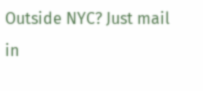Outside NYC? Just mail in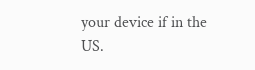your device if in the US.